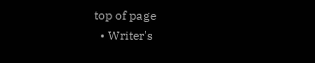top of page
  • Writer's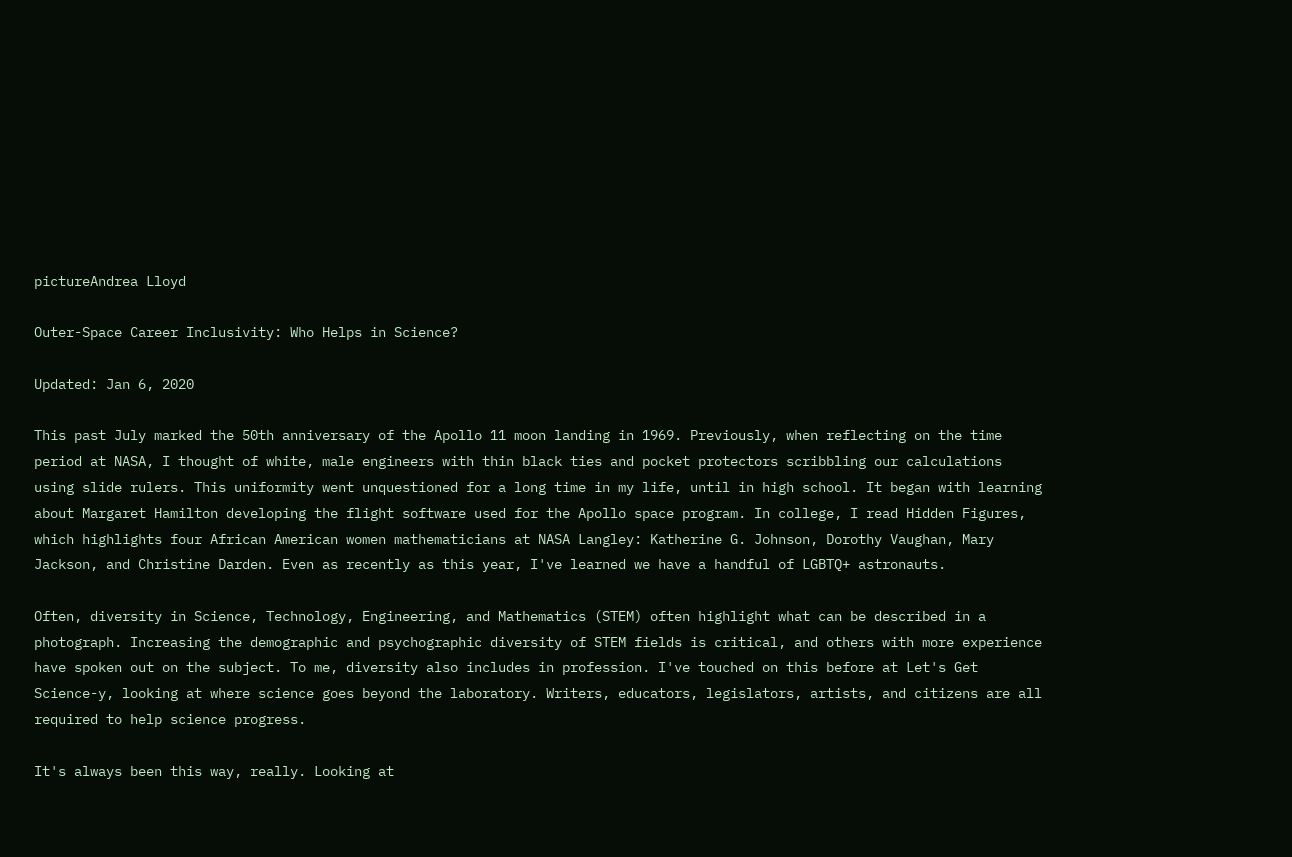pictureAndrea Lloyd

Outer-Space Career Inclusivity: Who Helps in Science?

Updated: Jan 6, 2020

This past July marked the 50th anniversary of the Apollo 11 moon landing in 1969. Previously, when reflecting on the time period at NASA, I thought of white, male engineers with thin black ties and pocket protectors scribbling our calculations using slide rulers. This uniformity went unquestioned for a long time in my life, until in high school. It began with learning about Margaret Hamilton developing the flight software used for the Apollo space program. In college, I read Hidden Figures, which highlights four African American women mathematicians at NASA Langley: Katherine G. Johnson, Dorothy Vaughan, Mary Jackson, and Christine Darden. Even as recently as this year, I've learned we have a handful of LGBTQ+ astronauts.

Often, diversity in Science, Technology, Engineering, and Mathematics (STEM) often highlight what can be described in a photograph. Increasing the demographic and psychographic diversity of STEM fields is critical, and others with more experience have spoken out on the subject. To me, diversity also includes in profession. I've touched on this before at Let's Get Science-y, looking at where science goes beyond the laboratory. Writers, educators, legislators, artists, and citizens are all required to help science progress.

It's always been this way, really. Looking at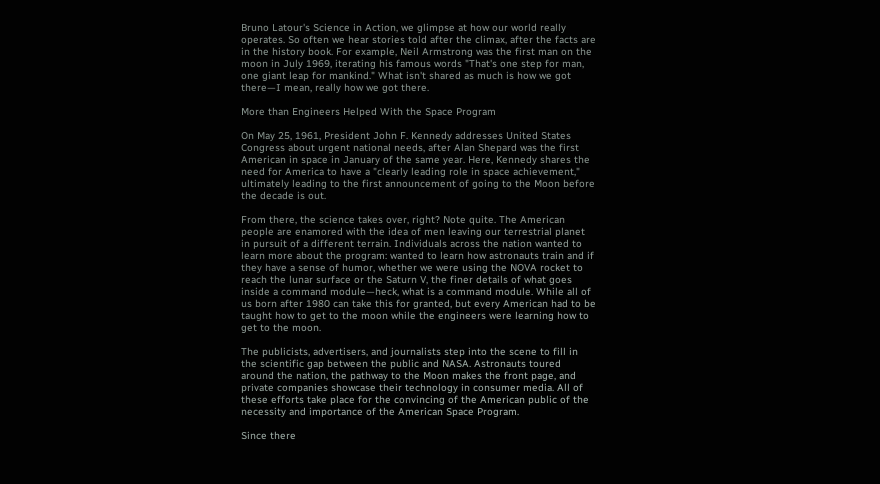Bruno Latour's Science in Action, we glimpse at how our world really operates. So often we hear stories told after the climax, after the facts are in the history book. For example, Neil Armstrong was the first man on the moon in July 1969, iterating his famous words "That's one step for man, one giant leap for mankind." What isn't shared as much is how we got there—I mean, really how we got there.

More than Engineers Helped With the Space Program

On May 25, 1961, President John F. Kennedy addresses United States Congress about urgent national needs, after Alan Shepard was the first American in space in January of the same year. Here, Kennedy shares the need for America to have a "clearly leading role in space achievement," ultimately leading to the first announcement of going to the Moon before the decade is out.

From there, the science takes over, right? Note quite. The American people are enamored with the idea of men leaving our terrestrial planet in pursuit of a different terrain. Individuals across the nation wanted to learn more about the program: wanted to learn how astronauts train and if they have a sense of humor, whether we were using the NOVA rocket to reach the lunar surface or the Saturn V, the finer details of what goes inside a command module—heck, what is a command module. While all of us born after 1980 can take this for granted, but every American had to be taught how to get to the moon while the engineers were learning how to get to the moon.

The publicists, advertisers, and journalists step into the scene to fill in the scientific gap between the public and NASA. Astronauts toured around the nation, the pathway to the Moon makes the front page, and private companies showcase their technology in consumer media. All of these efforts take place for the convincing of the American public of the necessity and importance of the American Space Program.

Since there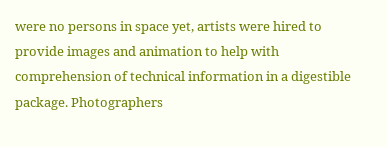were no persons in space yet, artists were hired to provide images and animation to help with comprehension of technical information in a digestible package. Photographers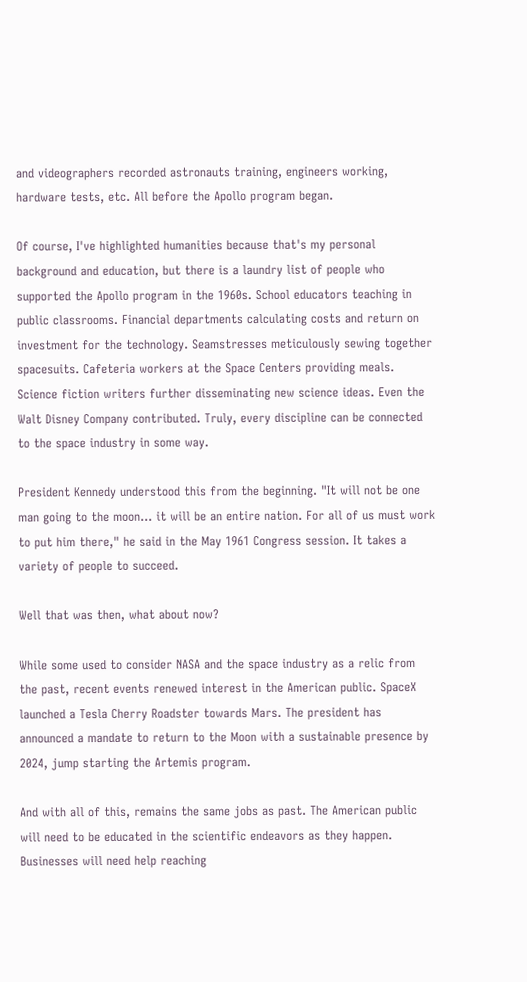and videographers recorded astronauts training, engineers working, hardware tests, etc. All before the Apollo program began.

Of course, I've highlighted humanities because that's my personal background and education, but there is a laundry list of people who supported the Apollo program in the 1960s. School educators teaching in public classrooms. Financial departments calculating costs and return on investment for the technology. Seamstresses meticulously sewing together spacesuits. Cafeteria workers at the Space Centers providing meals. Science fiction writers further disseminating new science ideas. Even the Walt Disney Company contributed. Truly, every discipline can be connected to the space industry in some way.

President Kennedy understood this from the beginning. "It will not be one man going to the moon... it will be an entire nation. For all of us must work to put him there," he said in the May 1961 Congress session. It takes a variety of people to succeed.

Well that was then, what about now?

While some used to consider NASA and the space industry as a relic from the past, recent events renewed interest in the American public. SpaceX launched a Tesla Cherry Roadster towards Mars. The president has announced a mandate to return to the Moon with a sustainable presence by 2024, jump starting the Artemis program.

And with all of this, remains the same jobs as past. The American public will need to be educated in the scientific endeavors as they happen. Businesses will need help reaching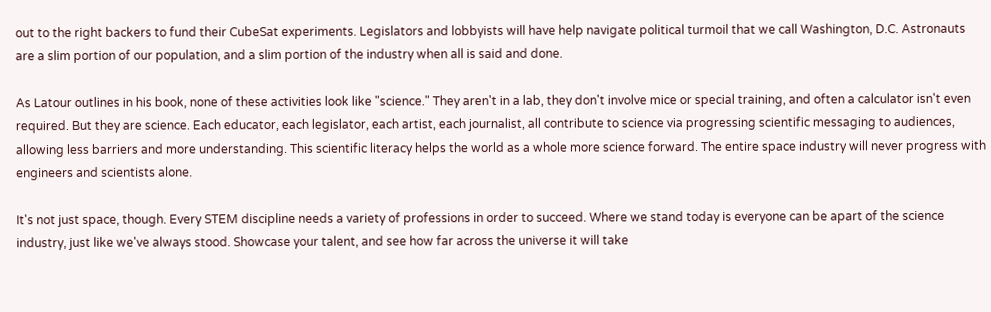out to the right backers to fund their CubeSat experiments. Legislators and lobbyists will have help navigate political turmoil that we call Washington, D.C. Astronauts are a slim portion of our population, and a slim portion of the industry when all is said and done.

As Latour outlines in his book, none of these activities look like "science." They aren't in a lab, they don't involve mice or special training, and often a calculator isn't even required. But they are science. Each educator, each legislator, each artist, each journalist, all contribute to science via progressing scientific messaging to audiences, allowing less barriers and more understanding. This scientific literacy helps the world as a whole more science forward. The entire space industry will never progress with engineers and scientists alone.

It's not just space, though. Every STEM discipline needs a variety of professions in order to succeed. Where we stand today is everyone can be apart of the science industry, just like we've always stood. Showcase your talent, and see how far across the universe it will take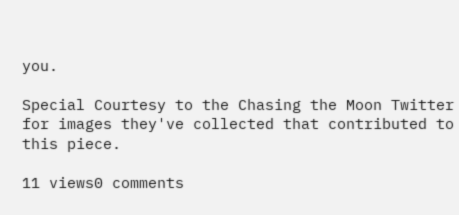you.

Special Courtesy to the Chasing the Moon Twitter for images they've collected that contributed to this piece.

11 views0 comments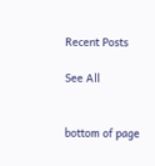Recent Posts

See All


bottom of page